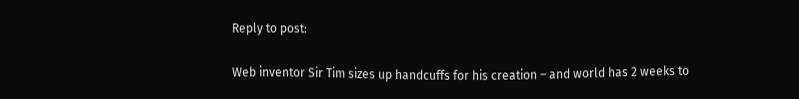Reply to post:

Web inventor Sir Tim sizes up handcuffs for his creation – and world has 2 weeks to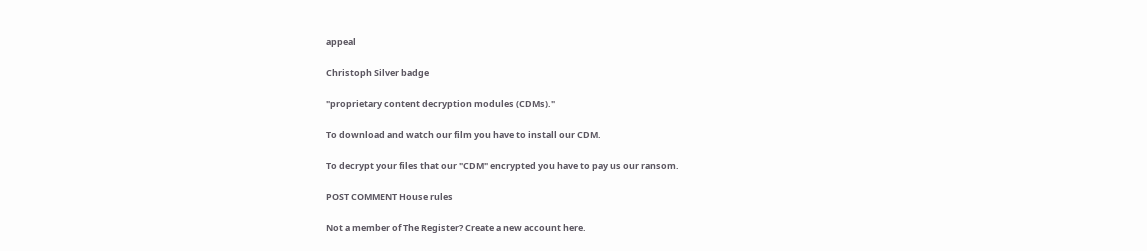appeal

Christoph Silver badge

"proprietary content decryption modules (CDMs)."

To download and watch our film you have to install our CDM.

To decrypt your files that our "CDM" encrypted you have to pay us our ransom.

POST COMMENT House rules

Not a member of The Register? Create a new account here.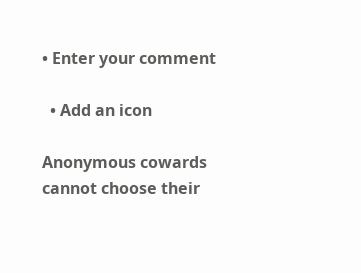• Enter your comment

  • Add an icon

Anonymous cowards cannot choose their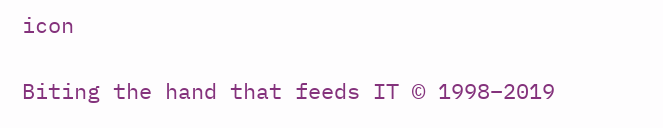icon

Biting the hand that feeds IT © 1998–2019